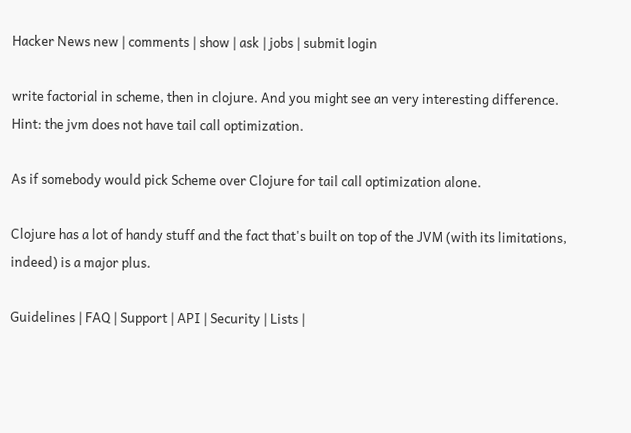Hacker News new | comments | show | ask | jobs | submit login

write factorial in scheme, then in clojure. And you might see an very interesting difference. Hint: the jvm does not have tail call optimization.

As if somebody would pick Scheme over Clojure for tail call optimization alone.

Clojure has a lot of handy stuff and the fact that's built on top of the JVM (with its limitations, indeed) is a major plus.

Guidelines | FAQ | Support | API | Security | Lists |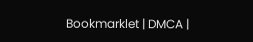Bookmarklet | DMCA |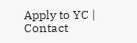Apply to YC | Contact